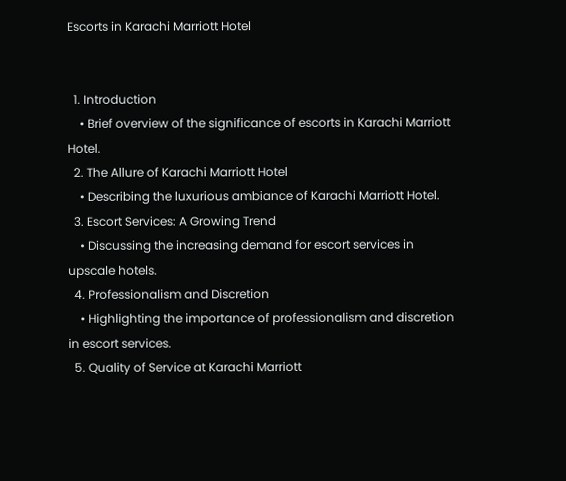Escorts in Karachi Marriott Hotel


  1. Introduction
    • Brief overview of the significance of escorts in Karachi Marriott Hotel.
  2. The Allure of Karachi Marriott Hotel
    • Describing the luxurious ambiance of Karachi Marriott Hotel.
  3. Escort Services: A Growing Trend
    • Discussing the increasing demand for escort services in upscale hotels.
  4. Professionalism and Discretion
    • Highlighting the importance of professionalism and discretion in escort services.
  5. Quality of Service at Karachi Marriott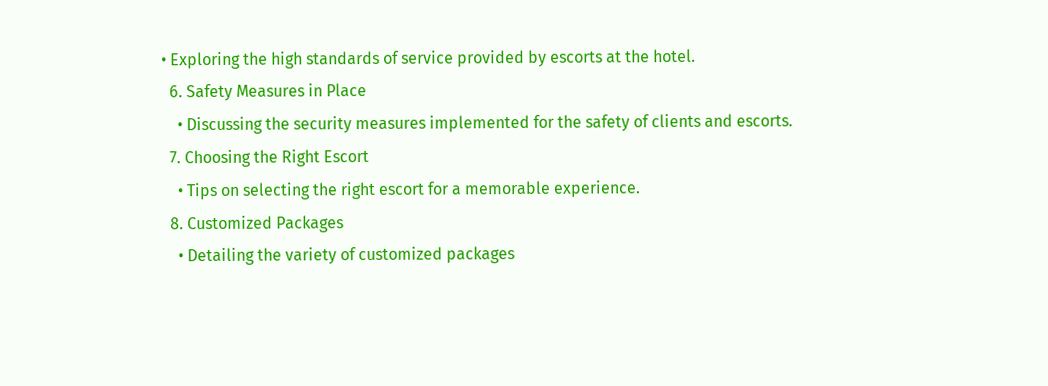• Exploring the high standards of service provided by escorts at the hotel.
  6. Safety Measures in Place
    • Discussing the security measures implemented for the safety of clients and escorts.
  7. Choosing the Right Escort
    • Tips on selecting the right escort for a memorable experience.
  8. Customized Packages
    • Detailing the variety of customized packages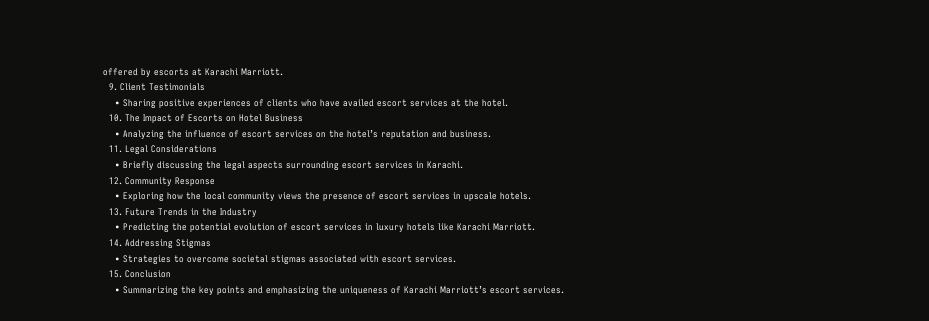offered by escorts at Karachi Marriott.
  9. Client Testimonials
    • Sharing positive experiences of clients who have availed escort services at the hotel.
  10. The Impact of Escorts on Hotel Business
    • Analyzing the influence of escort services on the hotel’s reputation and business.
  11. Legal Considerations
    • Briefly discussing the legal aspects surrounding escort services in Karachi.
  12. Community Response
    • Exploring how the local community views the presence of escort services in upscale hotels.
  13. Future Trends in the Industry
    • Predicting the potential evolution of escort services in luxury hotels like Karachi Marriott.
  14. Addressing Stigmas
    • Strategies to overcome societal stigmas associated with escort services.
  15. Conclusion
    • Summarizing the key points and emphasizing the uniqueness of Karachi Marriott’s escort services.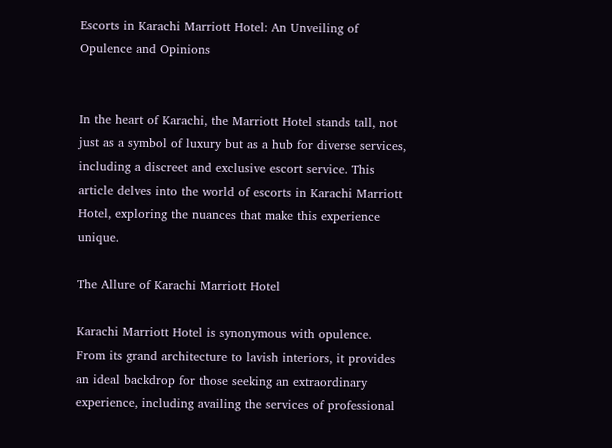Escorts in Karachi Marriott Hotel: An Unveiling of Opulence and Opinions


In the heart of Karachi, the Marriott Hotel stands tall, not just as a symbol of luxury but as a hub for diverse services, including a discreet and exclusive escort service. This article delves into the world of escorts in Karachi Marriott Hotel, exploring the nuances that make this experience unique.

The Allure of Karachi Marriott Hotel

Karachi Marriott Hotel is synonymous with opulence. From its grand architecture to lavish interiors, it provides an ideal backdrop for those seeking an extraordinary experience, including availing the services of professional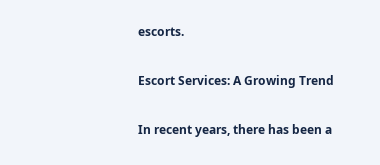escorts.

Escort Services: A Growing Trend

In recent years, there has been a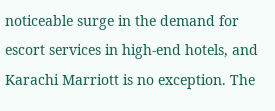noticeable surge in the demand for escort services in high-end hotels, and Karachi Marriott is no exception. The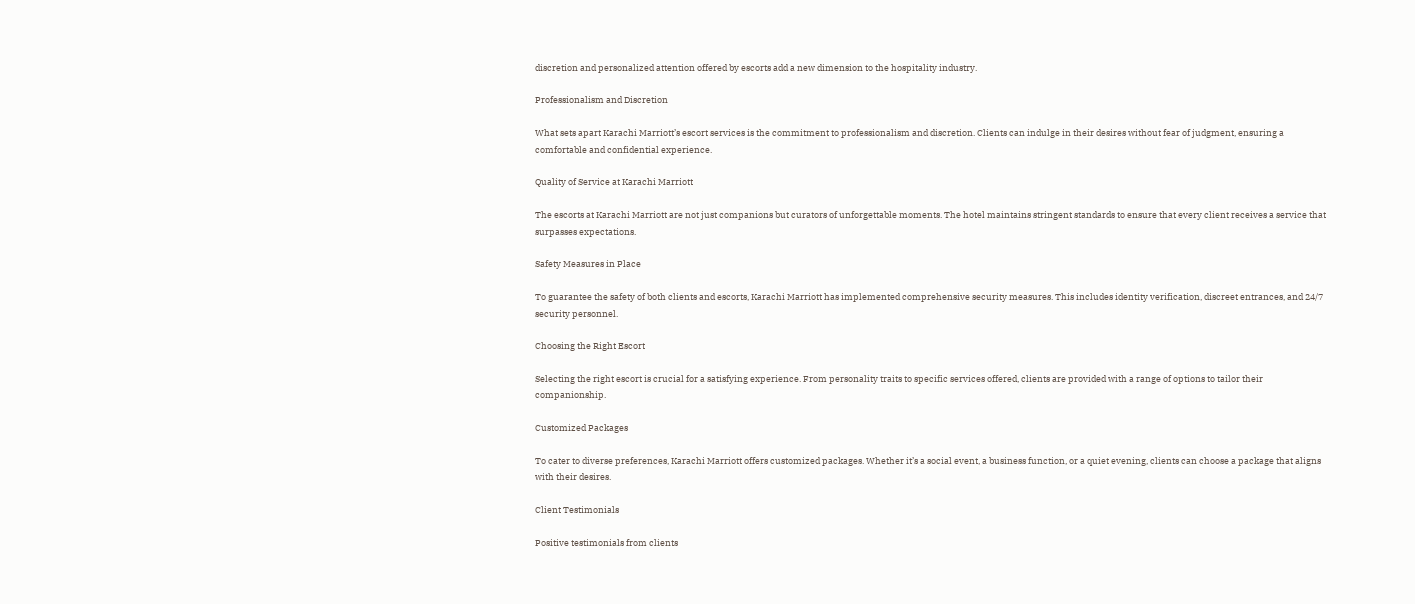discretion and personalized attention offered by escorts add a new dimension to the hospitality industry.

Professionalism and Discretion

What sets apart Karachi Marriott’s escort services is the commitment to professionalism and discretion. Clients can indulge in their desires without fear of judgment, ensuring a comfortable and confidential experience.

Quality of Service at Karachi Marriott

The escorts at Karachi Marriott are not just companions but curators of unforgettable moments. The hotel maintains stringent standards to ensure that every client receives a service that surpasses expectations.

Safety Measures in Place

To guarantee the safety of both clients and escorts, Karachi Marriott has implemented comprehensive security measures. This includes identity verification, discreet entrances, and 24/7 security personnel.

Choosing the Right Escort

Selecting the right escort is crucial for a satisfying experience. From personality traits to specific services offered, clients are provided with a range of options to tailor their companionship.

Customized Packages

To cater to diverse preferences, Karachi Marriott offers customized packages. Whether it’s a social event, a business function, or a quiet evening, clients can choose a package that aligns with their desires.

Client Testimonials

Positive testimonials from clients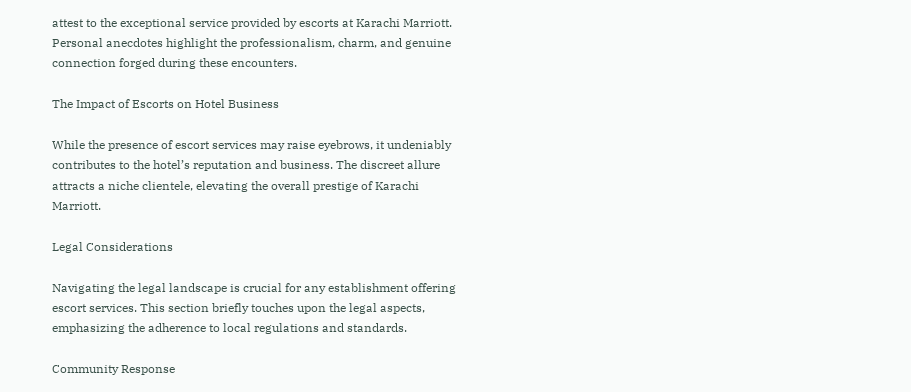attest to the exceptional service provided by escorts at Karachi Marriott. Personal anecdotes highlight the professionalism, charm, and genuine connection forged during these encounters.

The Impact of Escorts on Hotel Business

While the presence of escort services may raise eyebrows, it undeniably contributes to the hotel’s reputation and business. The discreet allure attracts a niche clientele, elevating the overall prestige of Karachi Marriott.

Legal Considerations

Navigating the legal landscape is crucial for any establishment offering escort services. This section briefly touches upon the legal aspects, emphasizing the adherence to local regulations and standards.

Community Response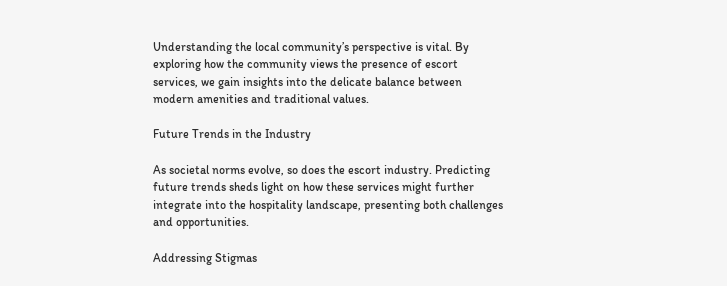Understanding the local community’s perspective is vital. By exploring how the community views the presence of escort services, we gain insights into the delicate balance between modern amenities and traditional values.

Future Trends in the Industry

As societal norms evolve, so does the escort industry. Predicting future trends sheds light on how these services might further integrate into the hospitality landscape, presenting both challenges and opportunities.

Addressing Stigmas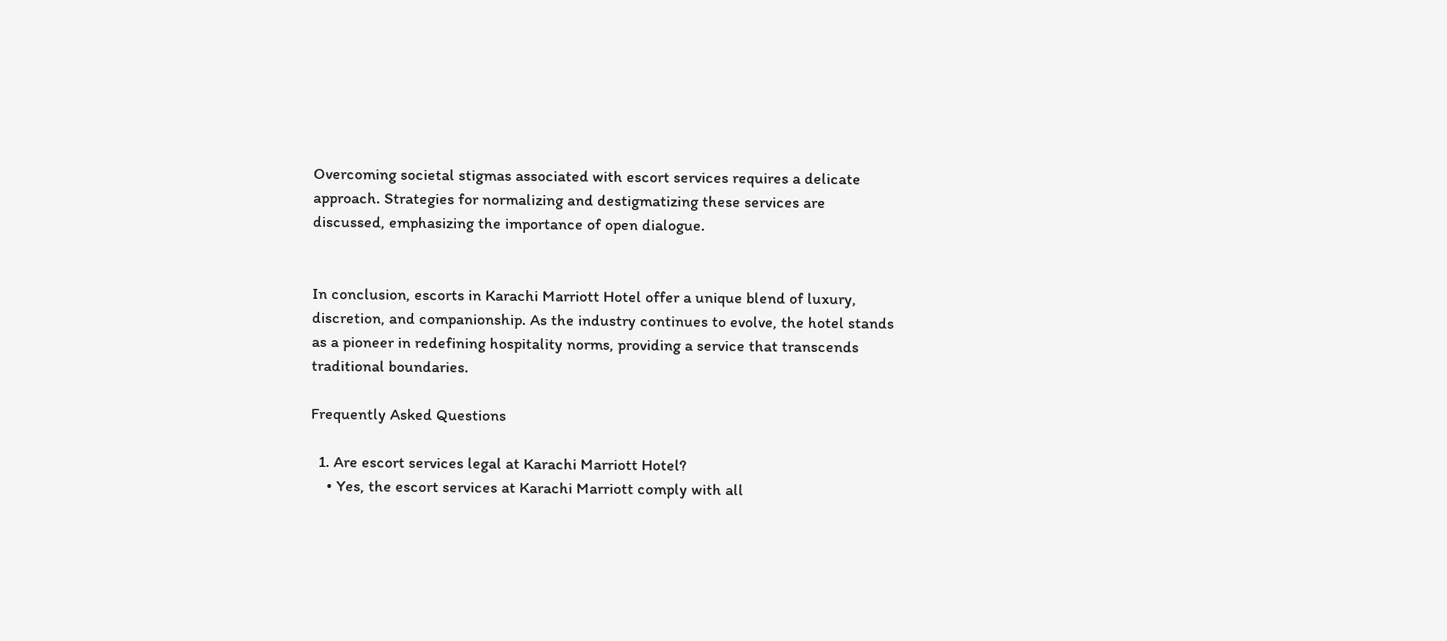Overcoming societal stigmas associated with escort services requires a delicate approach. Strategies for normalizing and destigmatizing these services are discussed, emphasizing the importance of open dialogue.


In conclusion, escorts in Karachi Marriott Hotel offer a unique blend of luxury, discretion, and companionship. As the industry continues to evolve, the hotel stands as a pioneer in redefining hospitality norms, providing a service that transcends traditional boundaries.

Frequently Asked Questions

  1. Are escort services legal at Karachi Marriott Hotel?
    • Yes, the escort services at Karachi Marriott comply with all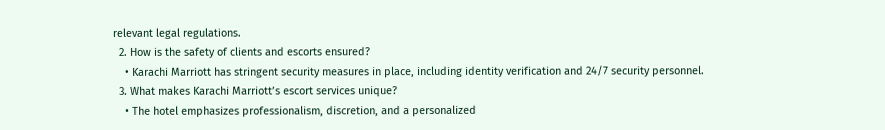relevant legal regulations.
  2. How is the safety of clients and escorts ensured?
    • Karachi Marriott has stringent security measures in place, including identity verification and 24/7 security personnel.
  3. What makes Karachi Marriott’s escort services unique?
    • The hotel emphasizes professionalism, discretion, and a personalized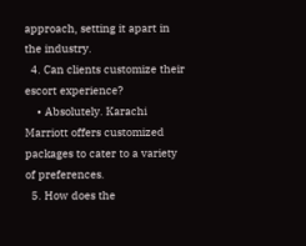approach, setting it apart in the industry.
  4. Can clients customize their escort experience?
    • Absolutely. Karachi Marriott offers customized packages to cater to a variety of preferences.
  5. How does the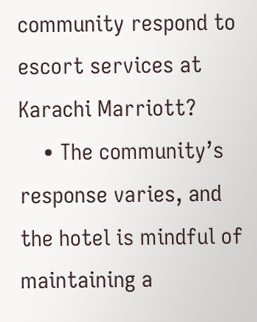community respond to escort services at Karachi Marriott?
    • The community’s response varies, and the hotel is mindful of maintaining a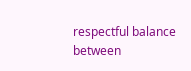respectful balance between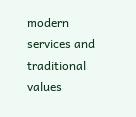modern services and traditional values